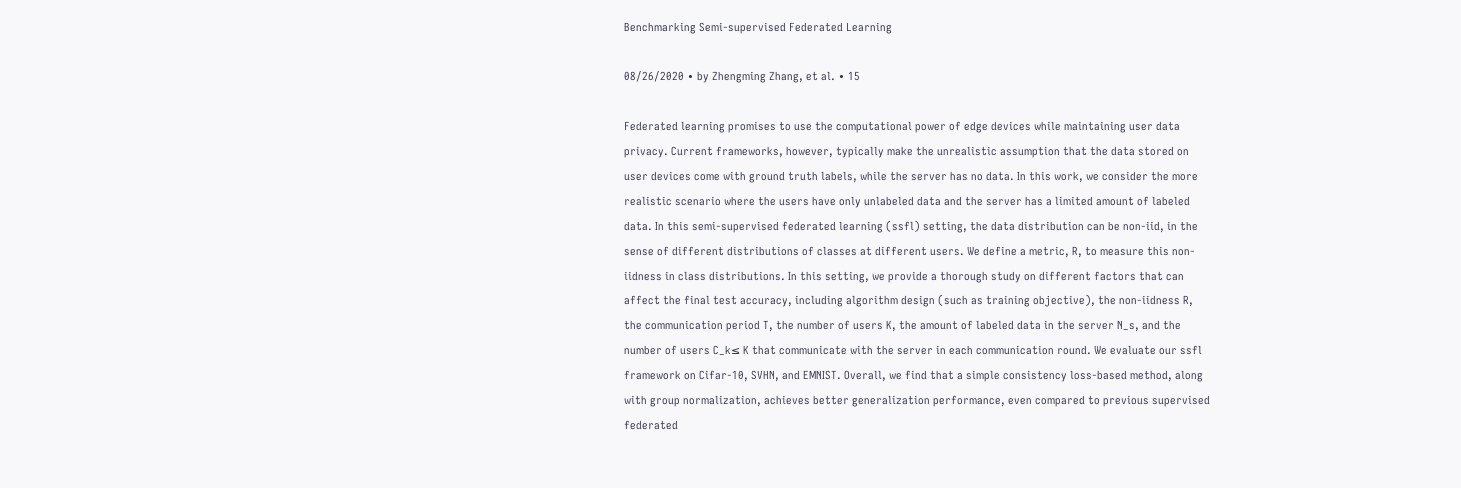Benchmarking Semi-supervised Federated Learning

08/26/2020 ∙ by Zhengming Zhang, et al. ∙ 15

Federated learning promises to use the computational power of edge devices while maintaining user data privacy. Current frameworks, however, typically make the unrealistic assumption that the data stored on user devices come with ground truth labels, while the server has no data. In this work, we consider the more realistic scenario where the users have only unlabeled data and the server has a limited amount of labeled data. In this semi-supervised federated learning (ssfl) setting, the data distribution can be non-iid, in the sense of different distributions of classes at different users. We define a metric, R, to measure this non-iidness in class distributions. In this setting, we provide a thorough study on different factors that can affect the final test accuracy, including algorithm design (such as training objective), the non-iidness R, the communication period T, the number of users K, the amount of labeled data in the server N_s, and the number of users C_k≤ K that communicate with the server in each communication round. We evaluate our ssfl framework on Cifar-10, SVHN, and EMNIST. Overall, we find that a simple consistency loss-based method, along with group normalization, achieves better generalization performance, even compared to previous supervised federated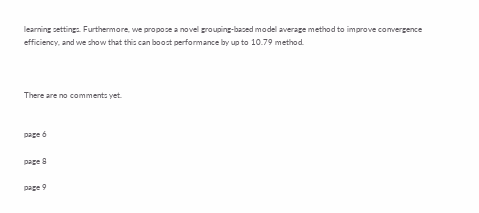learning settings. Furthermore, we propose a novel grouping-based model average method to improve convergence efficiency, and we show that this can boost performance by up to 10.79 method.



There are no comments yet.


page 6

page 8

page 9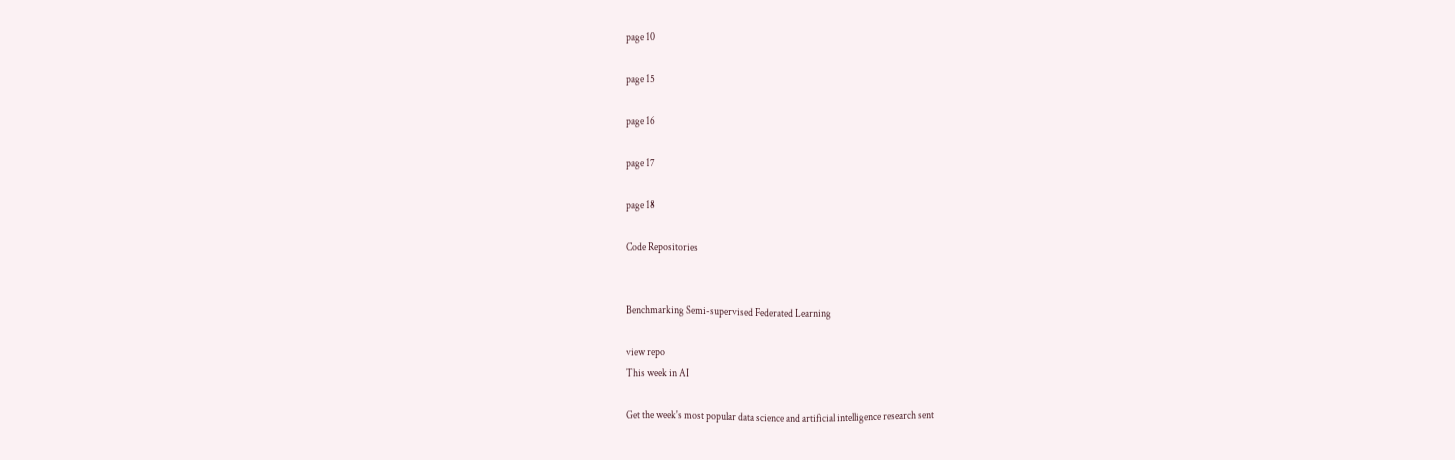page 10

page 15

page 16

page 17

page 18

Code Repositories


Benchmarking Semi-supervised Federated Learning

view repo
This week in AI

Get the week's most popular data science and artificial intelligence research sent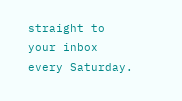straight to your inbox every Saturday.